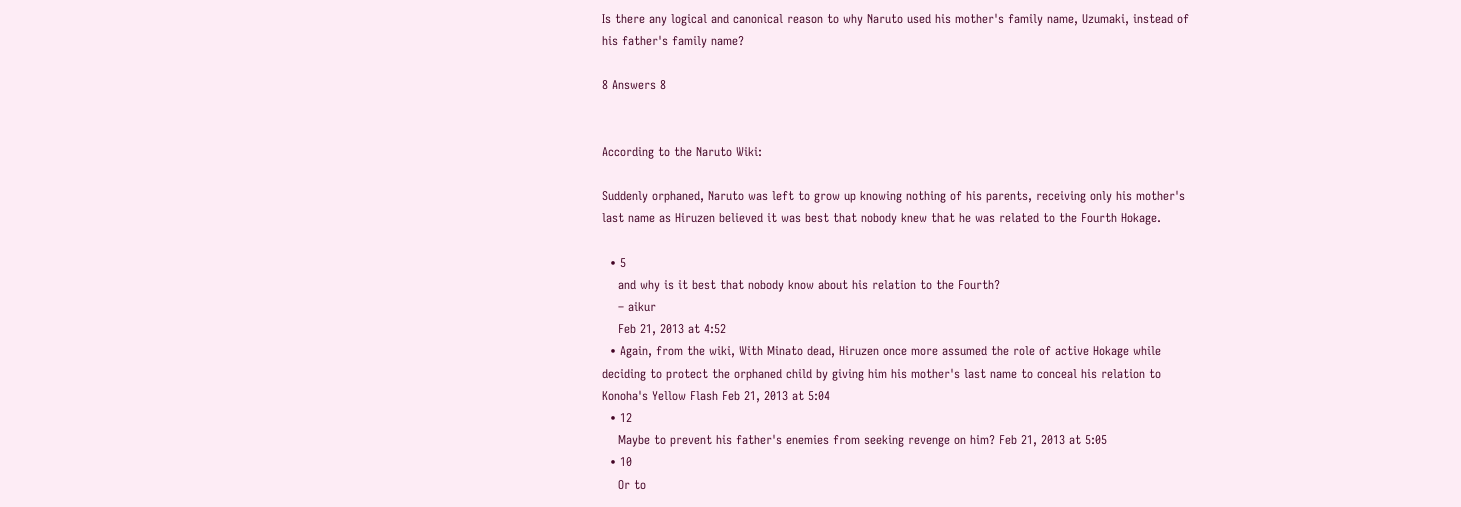Is there any logical and canonical reason to why Naruto used his mother's family name, Uzumaki, instead of his father's family name?

8 Answers 8


According to the Naruto Wiki:

Suddenly orphaned, Naruto was left to grow up knowing nothing of his parents, receiving only his mother's last name as Hiruzen believed it was best that nobody knew that he was related to the Fourth Hokage.

  • 5
    and why is it best that nobody know about his relation to the Fourth?
    – aikur
    Feb 21, 2013 at 4:52
  • Again, from the wiki, With Minato dead, Hiruzen once more assumed the role of active Hokage while deciding to protect the orphaned child by giving him his mother's last name to conceal his relation to Konoha's Yellow Flash Feb 21, 2013 at 5:04
  • 12
    Maybe to prevent his father's enemies from seeking revenge on him? Feb 21, 2013 at 5:05
  • 10
    Or to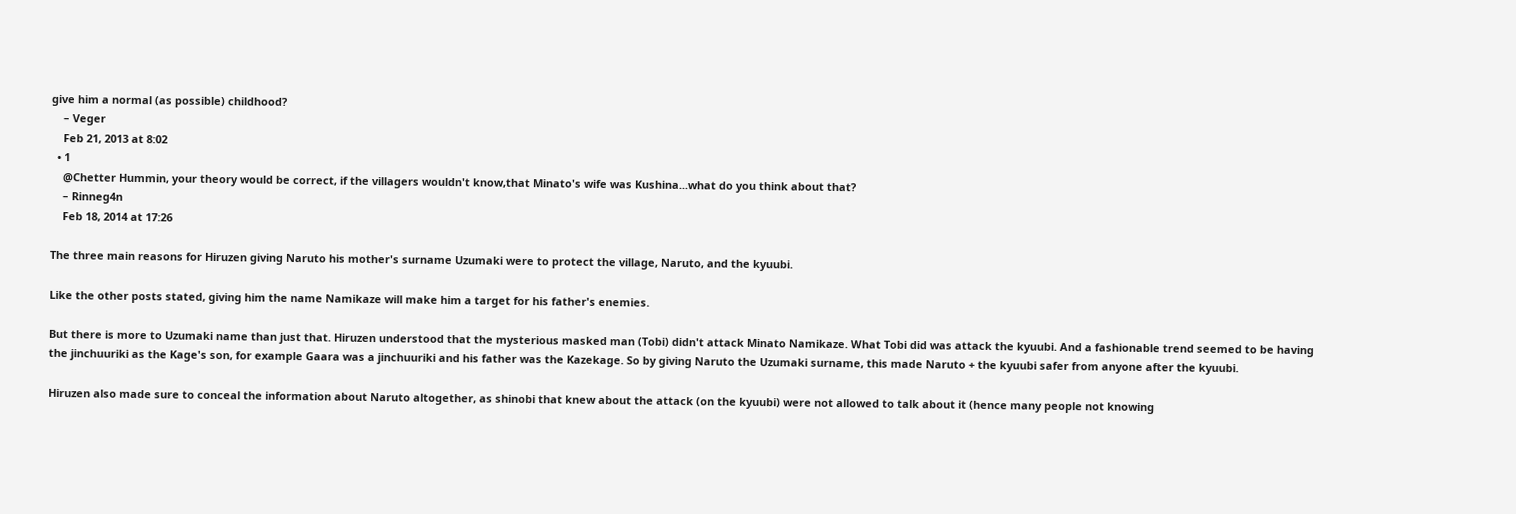give him a normal (as possible) childhood?
    – Veger
    Feb 21, 2013 at 8:02
  • 1
    @Chetter Hummin, your theory would be correct, if the villagers wouldn't know,that Minato's wife was Kushina...what do you think about that?
    – Rinneg4n
    Feb 18, 2014 at 17:26

The three main reasons for Hiruzen giving Naruto his mother's surname Uzumaki were to protect the village, Naruto, and the kyuubi.

Like the other posts stated, giving him the name Namikaze will make him a target for his father's enemies.

But there is more to Uzumaki name than just that. Hiruzen understood that the mysterious masked man (Tobi) didn't attack Minato Namikaze. What Tobi did was attack the kyuubi. And a fashionable trend seemed to be having the jinchuuriki as the Kage's son, for example Gaara was a jinchuuriki and his father was the Kazekage. So by giving Naruto the Uzumaki surname, this made Naruto + the kyuubi safer from anyone after the kyuubi.

Hiruzen also made sure to conceal the information about Naruto altogether, as shinobi that knew about the attack (on the kyuubi) were not allowed to talk about it (hence many people not knowing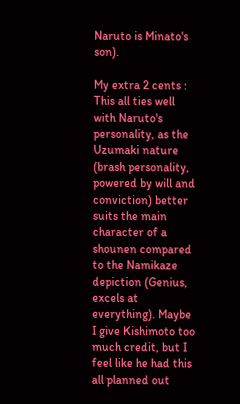Naruto is Minato's son).

My extra 2 cents : This all ties well with Naruto's personality, as the Uzumaki nature (brash personality, powered by will and conviction) better suits the main character of a shounen compared to the Namikaze depiction (Genius, excels at everything). Maybe I give Kishimoto too much credit, but I feel like he had this all planned out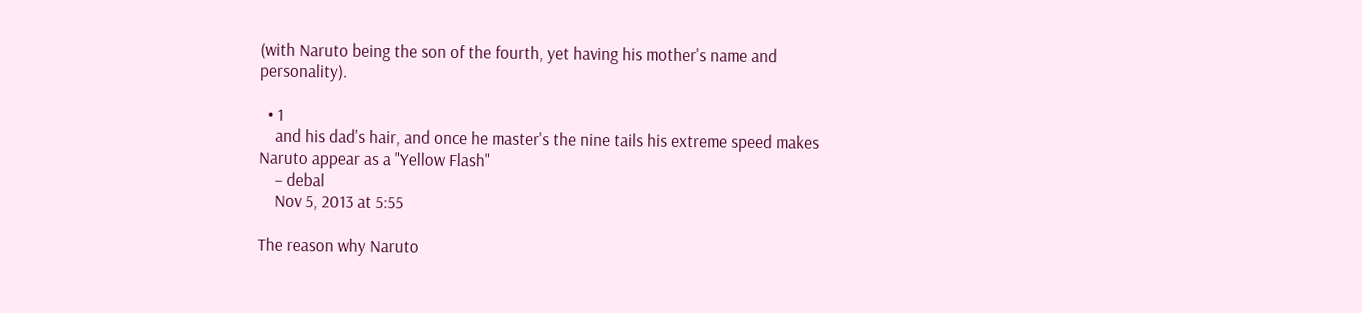(with Naruto being the son of the fourth, yet having his mother's name and personality).

  • 1
    and his dad's hair, and once he master's the nine tails his extreme speed makes Naruto appear as a "Yellow Flash"
    – debal
    Nov 5, 2013 at 5:55

The reason why Naruto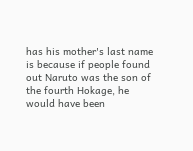has his mother's last name is because if people found out Naruto was the son of the fourth Hokage, he would have been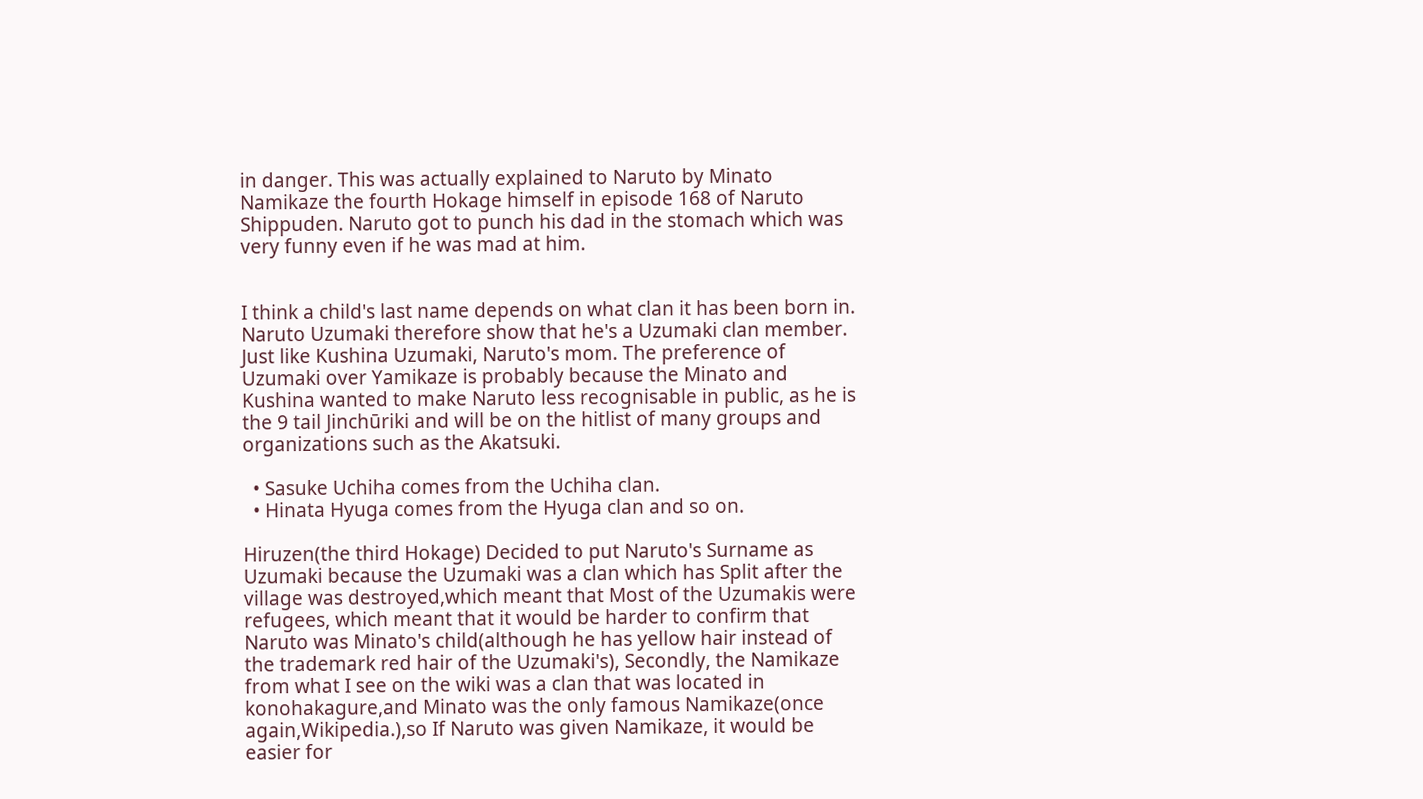in danger. This was actually explained to Naruto by Minato Namikaze the fourth Hokage himself in episode 168 of Naruto Shippuden. Naruto got to punch his dad in the stomach which was very funny even if he was mad at him.


I think a child's last name depends on what clan it has been born in. Naruto Uzumaki therefore show that he's a Uzumaki clan member. Just like Kushina Uzumaki, Naruto's mom. The preference of Uzumaki over Yamikaze is probably because the Minato and Kushina wanted to make Naruto less recognisable in public, as he is the 9 tail Jinchūriki and will be on the hitlist of many groups and organizations such as the Akatsuki.

  • Sasuke Uchiha comes from the Uchiha clan.
  • Hinata Hyuga comes from the Hyuga clan and so on.

Hiruzen(the third Hokage) Decided to put Naruto's Surname as Uzumaki because the Uzumaki was a clan which has Split after the village was destroyed,which meant that Most of the Uzumakis were refugees, which meant that it would be harder to confirm that Naruto was Minato's child(although he has yellow hair instead of the trademark red hair of the Uzumaki's), Secondly, the Namikaze from what I see on the wiki was a clan that was located in konohakagure,and Minato was the only famous Namikaze(once again,Wikipedia.),so If Naruto was given Namikaze, it would be easier for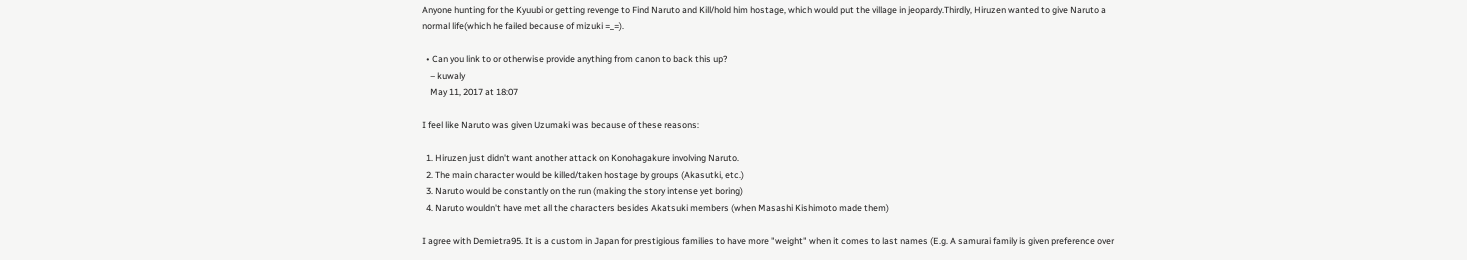Anyone hunting for the Kyuubi or getting revenge to Find Naruto and Kill/hold him hostage, which would put the village in jeopardy.Thirdly, Hiruzen wanted to give Naruto a normal life(which he failed because of mizuki =_=).

  • Can you link to or otherwise provide anything from canon to back this up?
    – kuwaly
    May 11, 2017 at 18:07

I feel like Naruto was given Uzumaki was because of these reasons:

  1. Hiruzen just didn't want another attack on Konohagakure involving Naruto.
  2. The main character would be killed/taken hostage by groups (Akasutki, etc.)
  3. Naruto would be constantly on the run (making the story intense yet boring)
  4. Naruto wouldn't have met all the characters besides Akatsuki members (when Masashi Kishimoto made them)

I agree with Demietra95. It is a custom in Japan for prestigious families to have more "weight" when it comes to last names (E.g. A samurai family is given preference over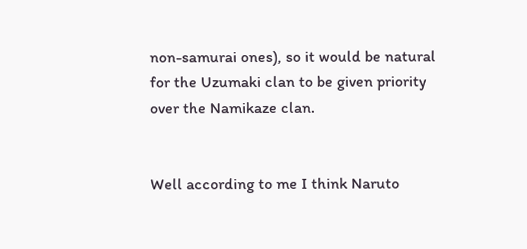non-samurai ones), so it would be natural for the Uzumaki clan to be given priority over the Namikaze clan.


Well according to me I think Naruto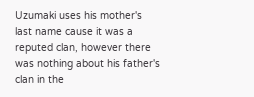Uzumaki uses his mother's last name cause it was a reputed clan, however there was nothing about his father's clan in the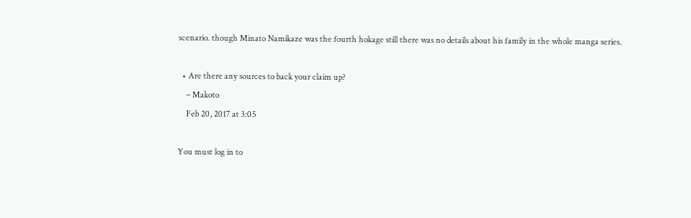scenario. though Minato Namikaze was the fourth hokage still there was no details about his family in the whole manga series.

  • Are there any sources to back your claim up?
    – Makoto
    Feb 20, 2017 at 3:05

You must log in to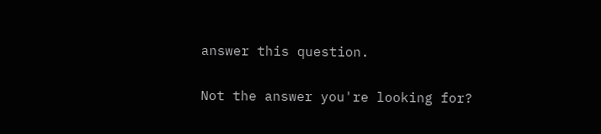answer this question.

Not the answer you're looking for?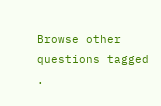Browse other questions tagged .